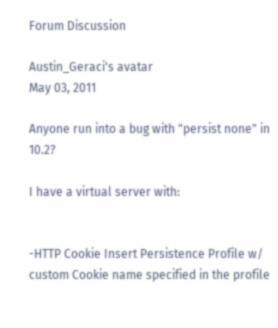Forum Discussion

Austin_Geraci's avatar
May 03, 2011

Anyone run into a bug with "persist none" in 10.2?

I have a virtual server with:


-HTTP Cookie Insert Persistence Profile w/ custom Cookie name specified in the profile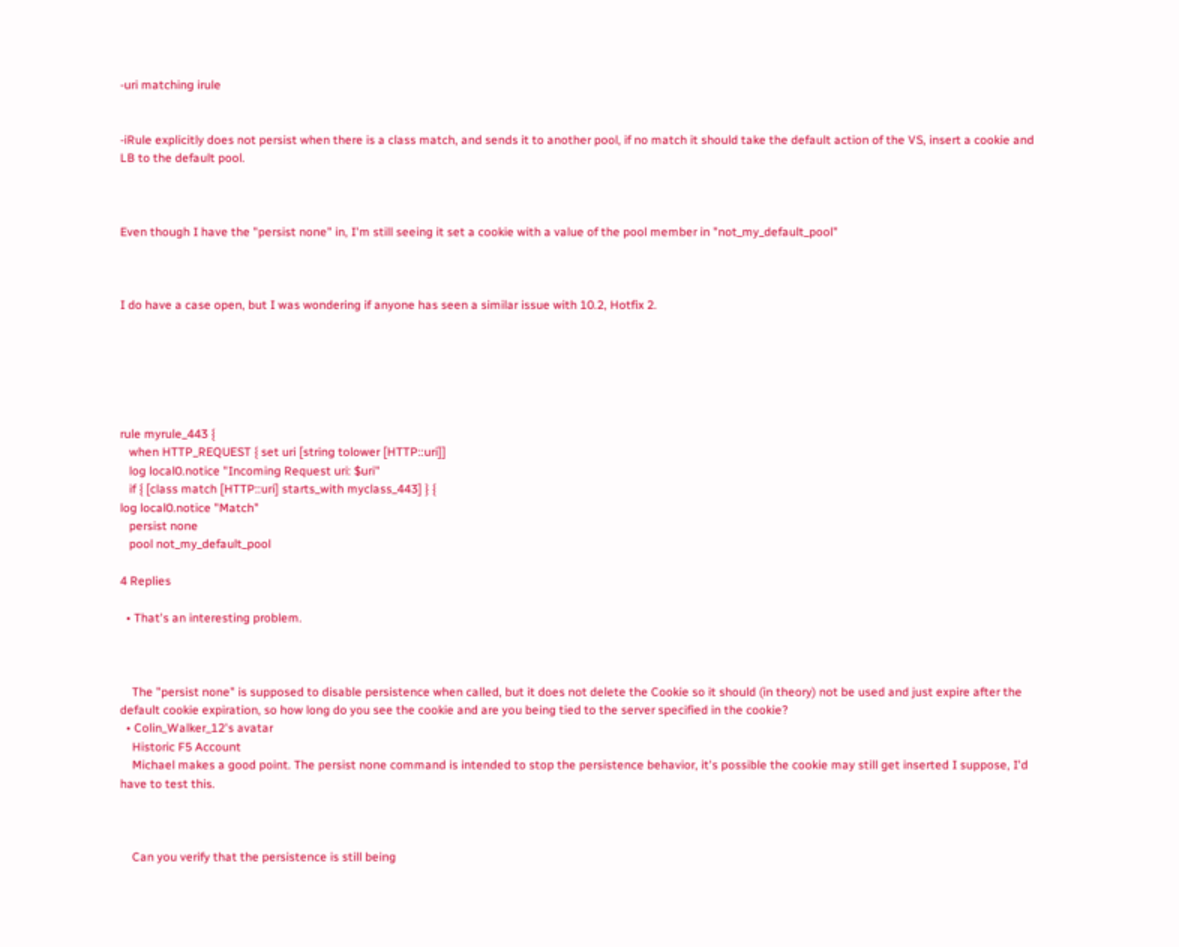-uri matching irule


-iRule explicitly does not persist when there is a class match, and sends it to another pool, if no match it should take the default action of the VS, insert a cookie and LB to the default pool.



Even though I have the "persist none" in, I'm still seeing it set a cookie with a value of the pool member in "not_my_default_pool"



I do have a case open, but I was wondering if anyone has seen a similar issue with 10.2, Hotfix 2.






rule myrule_443 {
   when HTTP_REQUEST { set uri [string tolower [HTTP::uri]]
   log local0.notice "Incoming Request uri: $uri"
   if { [class match [HTTP::uri] starts_with myclass_443] } {
log local0.notice "Match"
   persist none
   pool not_my_default_pool

4 Replies

  • That's an interesting problem.



    The "persist none" is supposed to disable persistence when called, but it does not delete the Cookie so it should (in theory) not be used and just expire after the default cookie expiration, so how long do you see the cookie and are you being tied to the server specified in the cookie?
  • Colin_Walker_12's avatar
    Historic F5 Account
    Michael makes a good point. The persist none command is intended to stop the persistence behavior, it's possible the cookie may still get inserted I suppose, I'd have to test this.



    Can you verify that the persistence is still being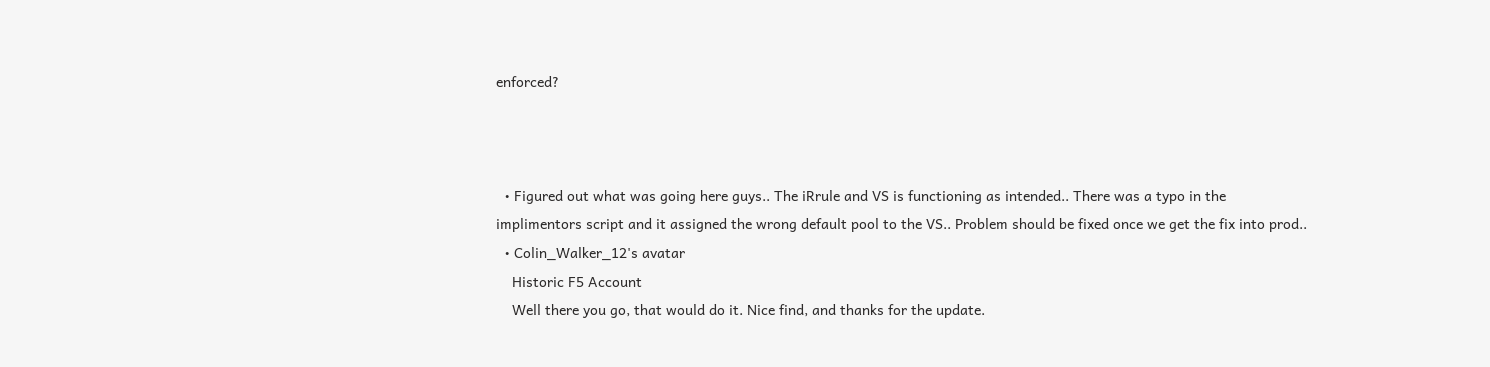enforced?



  • Figured out what was going here guys.. The iRrule and VS is functioning as intended.. There was a typo in the implimentors script and it assigned the wrong default pool to the VS.. Problem should be fixed once we get the fix into prod..
  • Colin_Walker_12's avatar
    Historic F5 Account
    Well there you go, that would do it. Nice find, and thanks for the update.